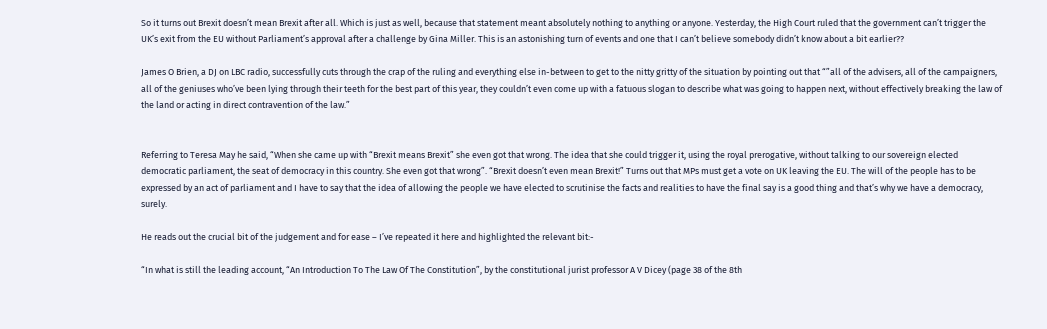So it turns out Brexit doesn’t mean Brexit after all. Which is just as well, because that statement meant absolutely nothing to anything or anyone. Yesterday, the High Court ruled that the government can’t trigger the UK’s exit from the EU without Parliament’s approval after a challenge by Gina Miller. This is an astonishing turn of events and one that I can’t believe somebody didn’t know about a bit earlier??

James O Brien, a DJ on LBC radio, successfully cuts through the crap of the ruling and everything else in-between to get to the nitty gritty of the situation by pointing out that “”all of the advisers, all of the campaigners, all of the geniuses who’ve been lying through their teeth for the best part of this year, they couldn’t even come up with a fatuous slogan to describe what was going to happen next, without effectively breaking the law of the land or acting in direct contravention of the law.”


Referring to Teresa May he said, “When she came up with “Brexit means Brexit” she even got that wrong. The idea that she could trigger it, using the royal prerogative, without talking to our sovereign elected democratic parliament, the seat of democracy in this country. She even got that wrong”. “Brexit doesn’t even mean Brexit!” Turns out that MPs must get a vote on UK leaving the EU. The will of the people has to be expressed by an act of parliament and I have to say that the idea of allowing the people we have elected to scrutinise the facts and realities to have the final say is a good thing and that’s why we have a democracy, surely.

He reads out the crucial bit of the judgement and for ease – I’ve repeated it here and highlighted the relevant bit:-

“In what is still the leading account, “An Introduction To The Law Of The Constitution”, by the constitutional jurist professor A V Dicey (page 38 of the 8th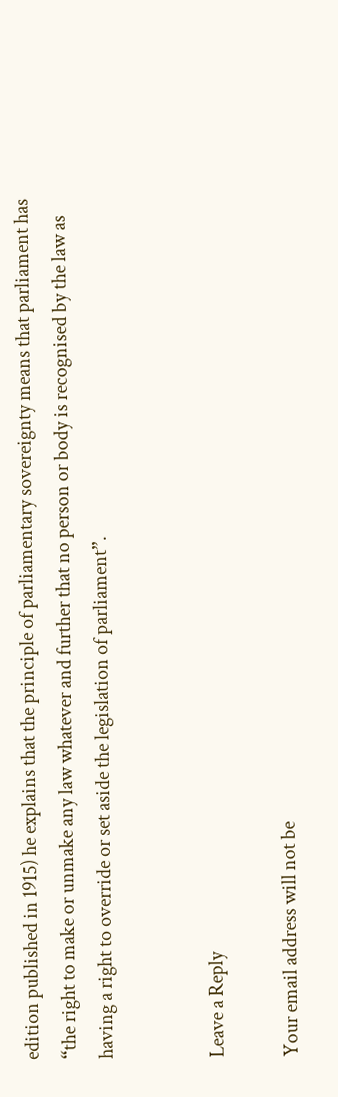edition published in 1915) he explains that the principle of parliamentary sovereignty means that parliament has “the right to make or unmake any law whatever and further that no person or body is recognised by the law as having a right to override or set aside the legislation of parliament”.


Leave a Reply

Your email address will not be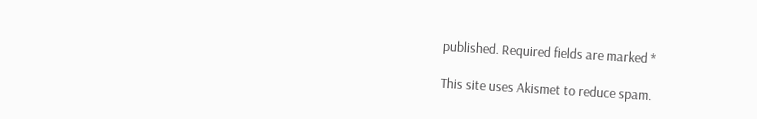published. Required fields are marked *

This site uses Akismet to reduce spam.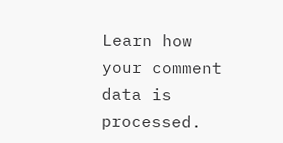Learn how your comment data is processed.